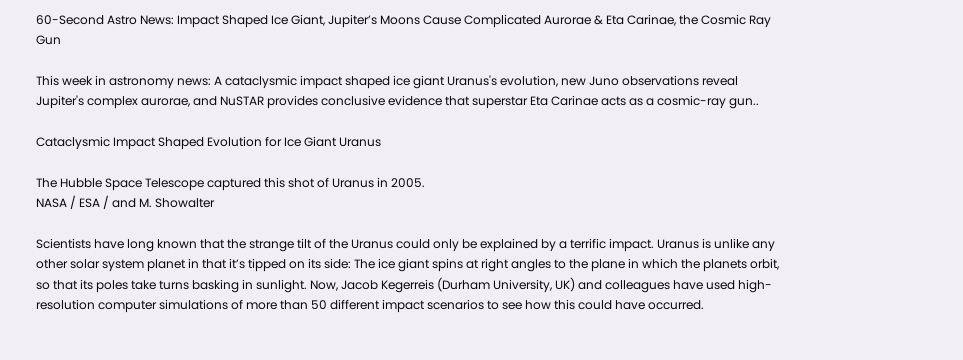60-Second Astro News: Impact Shaped Ice Giant, Jupiter’s Moons Cause Complicated Aurorae & Eta Carinae, the Cosmic Ray Gun

This week in astronomy news: A cataclysmic impact shaped ice giant Uranus's evolution, new Juno observations reveal Jupiter's complex aurorae, and NuSTAR provides conclusive evidence that superstar Eta Carinae acts as a cosmic-ray gun..

Cataclysmic Impact Shaped Evolution for Ice Giant Uranus

The Hubble Space Telescope captured this shot of Uranus in 2005.
NASA / ESA / and M. Showalter

Scientists have long known that the strange tilt of the Uranus could only be explained by a terrific impact. Uranus is unlike any other solar system planet in that it’s tipped on its side: The ice giant spins at right angles to the plane in which the planets orbit, so that its poles take turns basking in sunlight. Now, Jacob Kegerreis (Durham University, UK) and colleagues have used high-resolution computer simulations of more than 50 different impact scenarios to see how this could have occurred.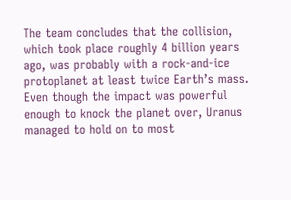The team concludes that the collision, which took place roughly 4 billion years ago, was probably with a rock-and-ice protoplanet at least twice Earth’s mass. Even though the impact was powerful enough to knock the planet over, Uranus managed to hold on to most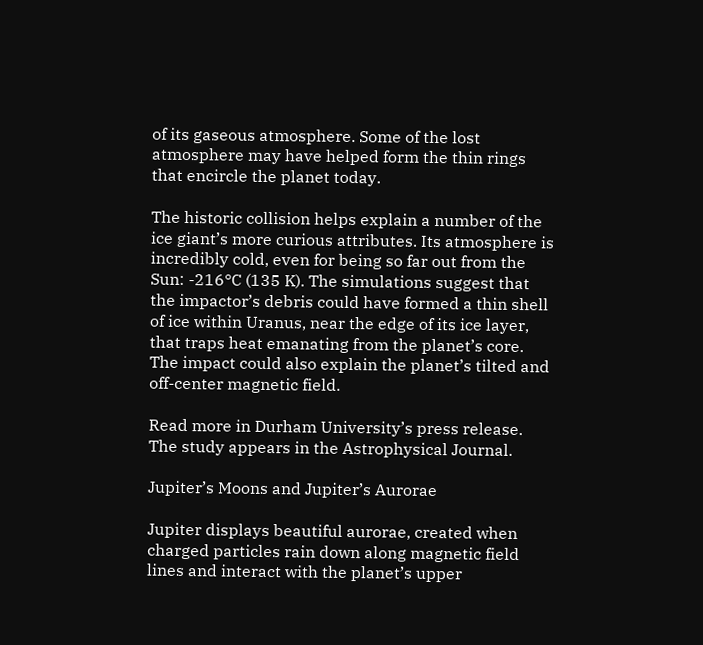of its gaseous atmosphere. Some of the lost atmosphere may have helped form the thin rings that encircle the planet today.

The historic collision helps explain a number of the ice giant’s more curious attributes. Its atmosphere is incredibly cold, even for being so far out from the Sun: -216°C (135 K). The simulations suggest that the impactor’s debris could have formed a thin shell of ice within Uranus, near the edge of its ice layer, that traps heat emanating from the planet’s core. The impact could also explain the planet’s tilted and off-center magnetic field.

Read more in Durham University’s press release. The study appears in the Astrophysical Journal.

Jupiter’s Moons and Jupiter’s Aurorae

Jupiter displays beautiful aurorae, created when charged particles rain down along magnetic field lines and interact with the planet’s upper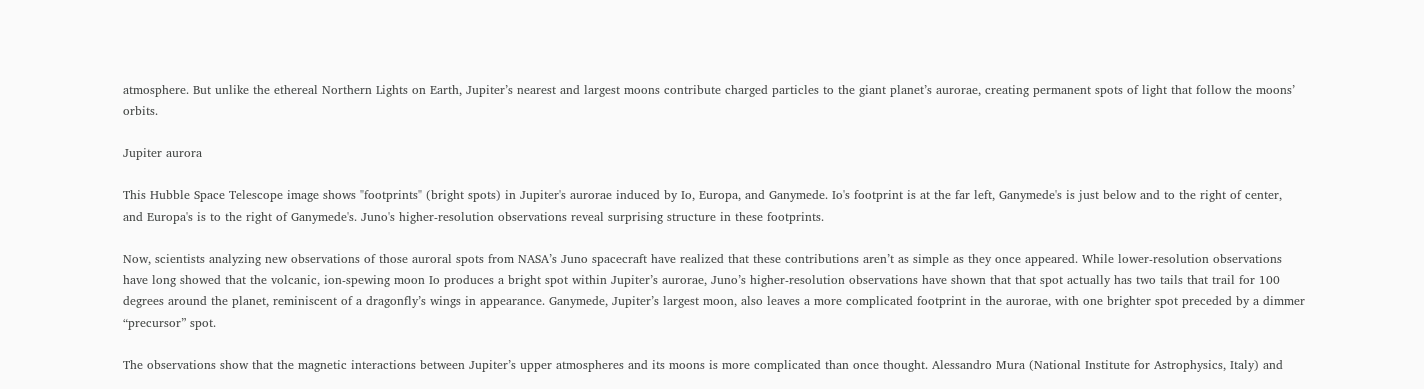atmosphere. But unlike the ethereal Northern Lights on Earth, Jupiter’s nearest and largest moons contribute charged particles to the giant planet’s aurorae, creating permanent spots of light that follow the moons’ orbits.

Jupiter aurora

This Hubble Space Telescope image shows "footprints" (bright spots) in Jupiter's aurorae induced by Io, Europa, and Ganymede. Io's footprint is at the far left, Ganymede's is just below and to the right of center, and Europa's is to the right of Ganymede's. Juno's higher-resolution observations reveal surprising structure in these footprints.

Now, scientists analyzing new observations of those auroral spots from NASA’s Juno spacecraft have realized that these contributions aren’t as simple as they once appeared. While lower-resolution observations have long showed that the volcanic, ion-spewing moon Io produces a bright spot within Jupiter’s aurorae, Juno’s higher-resolution observations have shown that that spot actually has two tails that trail for 100 degrees around the planet, reminiscent of a dragonfly’s wings in appearance. Ganymede, Jupiter’s largest moon, also leaves a more complicated footprint in the aurorae, with one brighter spot preceded by a dimmer “precursor” spot.

The observations show that the magnetic interactions between Jupiter’s upper atmospheres and its moons is more complicated than once thought. Alessandro Mura (National Institute for Astrophysics, Italy) and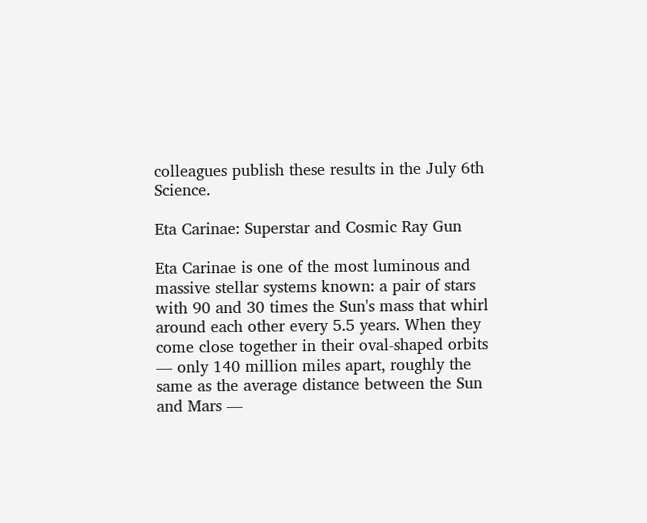colleagues publish these results in the July 6th Science.

Eta Carinae: Superstar and Cosmic Ray Gun

Eta Carinae is one of the most luminous and massive stellar systems known: a pair of stars with 90 and 30 times the Sun's mass that whirl around each other every 5.5 years. When they come close together in their oval-shaped orbits — only 140 million miles apart, roughly the same as the average distance between the Sun and Mars —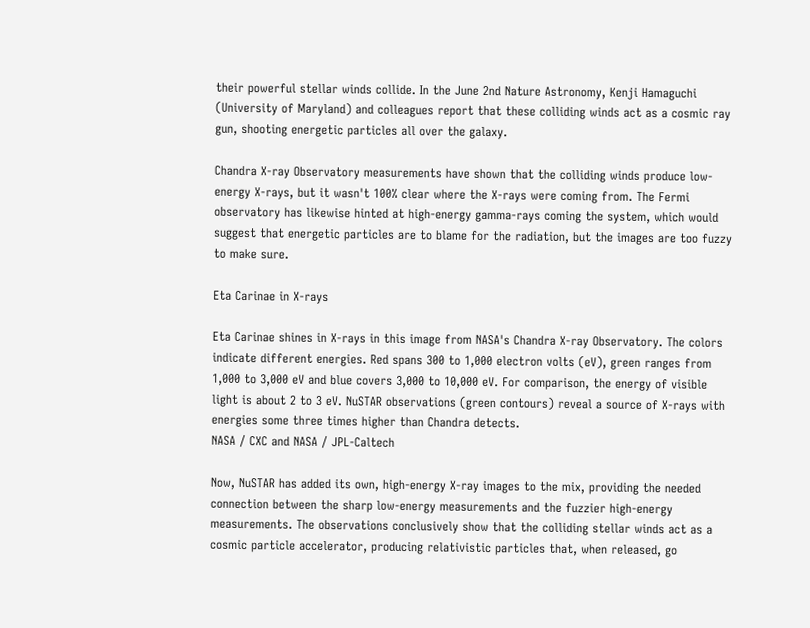their powerful stellar winds collide. In the June 2nd Nature Astronomy, Kenji Hamaguchi (University of Maryland) and colleagues report that these colliding winds act as a cosmic ray gun, shooting energetic particles all over the galaxy.

Chandra X-ray Observatory measurements have shown that the colliding winds produce low-energy X-rays, but it wasn't 100% clear where the X-rays were coming from. The Fermi observatory has likewise hinted at high-energy gamma-rays coming the system, which would suggest that energetic particles are to blame for the radiation, but the images are too fuzzy to make sure.

Eta Carinae in X-rays

Eta Carinae shines in X-rays in this image from NASA's Chandra X-ray Observatory. The colors indicate different energies. Red spans 300 to 1,000 electron volts (eV), green ranges from 1,000 to 3,000 eV and blue covers 3,000 to 10,000 eV. For comparison, the energy of visible light is about 2 to 3 eV. NuSTAR observations (green contours) reveal a source of X-rays with energies some three times higher than Chandra detects.
NASA / CXC and NASA / JPL-Caltech

Now, NuSTAR has added its own, high-energy X-ray images to the mix, providing the needed connection between the sharp low-energy measurements and the fuzzier high-energy measurements. The observations conclusively show that the colliding stellar winds act as a cosmic particle accelerator, producing relativistic particles that, when released, go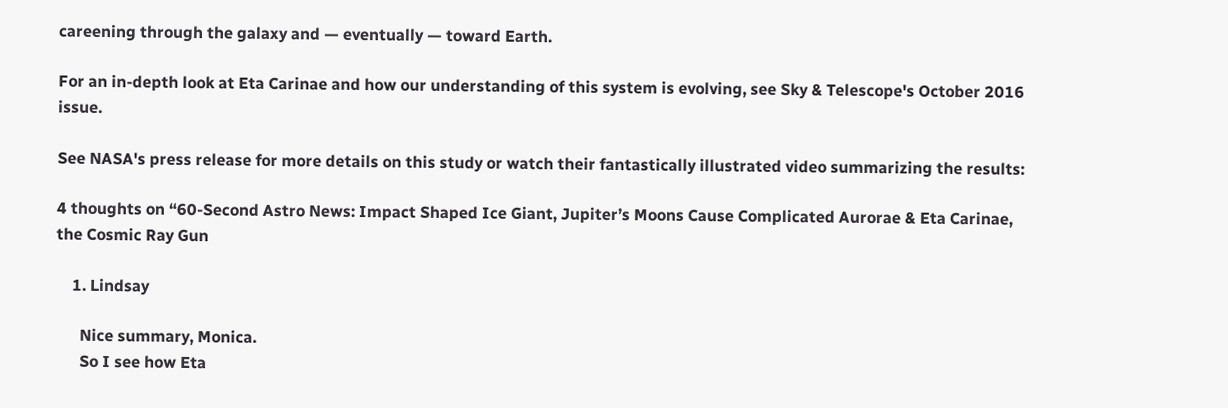careening through the galaxy and — eventually — toward Earth.

For an in-depth look at Eta Carinae and how our understanding of this system is evolving, see Sky & Telescope's October 2016 issue.

See NASA's press release for more details on this study or watch their fantastically illustrated video summarizing the results:

4 thoughts on “60-Second Astro News: Impact Shaped Ice Giant, Jupiter’s Moons Cause Complicated Aurorae & Eta Carinae, the Cosmic Ray Gun

    1. Lindsay

      Nice summary, Monica.
      So I see how Eta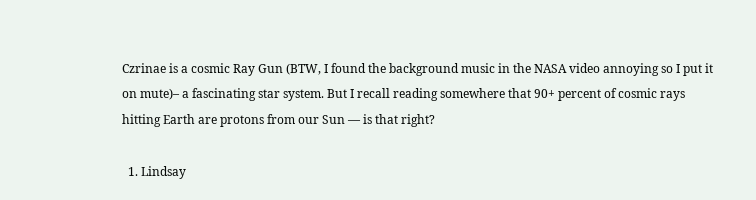Czrinae is a cosmic Ray Gun (BTW, I found the background music in the NASA video annoying so I put it on mute)– a fascinating star system. But I recall reading somewhere that 90+ percent of cosmic rays hitting Earth are protons from our Sun — is that right?

  1. Lindsay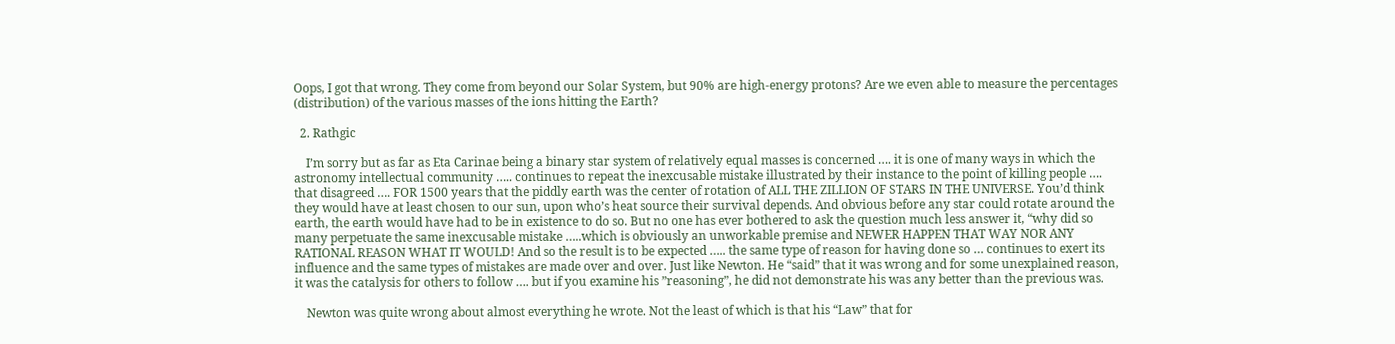Oops, I got that wrong. They come from beyond our Solar System, but 90% are high-energy protons? Are we even able to measure the percentages (distribution) of the various masses of the ions hitting the Earth?

  2. Rathgic

    I’m sorry but as far as Eta Carinae being a binary star system of relatively equal masses is concerned …. it is one of many ways in which the astronomy intellectual community ….. continues to repeat the inexcusable mistake illustrated by their instance to the point of killing people …. that disagreed …. FOR 1500 years that the piddly earth was the center of rotation of ALL THE ZILLION OF STARS IN THE UNIVERSE. You’d think they would have at least chosen to our sun, upon who’s heat source their survival depends. And obvious before any star could rotate around the earth, the earth would have had to be in existence to do so. But no one has ever bothered to ask the question much less answer it, “why did so many perpetuate the same inexcusable mistake …..which is obviously an unworkable premise and NEWER HAPPEN THAT WAY NOR ANY RATIONAL REASON WHAT IT WOULD! And so the result is to be expected ….. the same type of reason for having done so … continues to exert its influence and the same types of mistakes are made over and over. Just like Newton. He “said” that it was wrong and for some unexplained reason, it was the catalysis for others to follow …. but if you examine his ”reasoning”, he did not demonstrate his was any better than the previous was.

    Newton was quite wrong about almost everything he wrote. Not the least of which is that his “Law” that for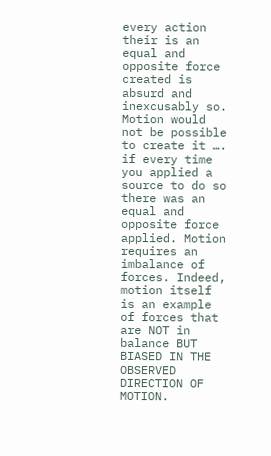every action their is an equal and opposite force created is absurd and inexcusably so. Motion would not be possible to create it …. if every time you applied a source to do so there was an equal and opposite force applied. Motion requires an imbalance of forces. Indeed, motion itself is an example of forces that are NOT in balance BUT BIASED IN THE OBSERVED DIRECTION OF MOTION.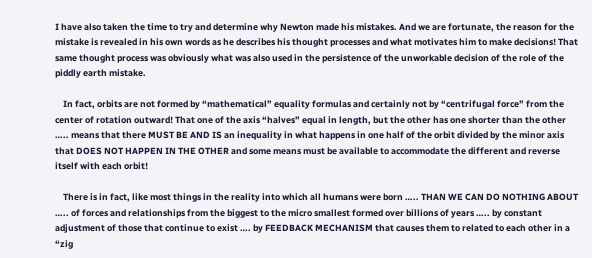I have also taken the time to try and determine why Newton made his mistakes. And we are fortunate, the reason for the mistake is revealed in his own words as he describes his thought processes and what motivates him to make decisions! That same thought process was obviously what was also used in the persistence of the unworkable decision of the role of the piddly earth mistake.

    In fact, orbits are not formed by “mathematical” equality formulas and certainly not by “centrifugal force” from the center of rotation outward! That one of the axis “halves” equal in length, but the other has one shorter than the other ….. means that there MUST BE AND IS an inequality in what happens in one half of the orbit divided by the minor axis that DOES NOT HAPPEN IN THE OTHER and some means must be available to accommodate the different and reverse itself with each orbit!

    There is in fact, like most things in the reality into which all humans were born ….. THAN WE CAN DO NOTHING ABOUT ….. of forces and relationships from the biggest to the micro smallest formed over billions of years ….. by constant adjustment of those that continue to exist …. by FEEDBACK MECHANISM that causes them to related to each other in a “zig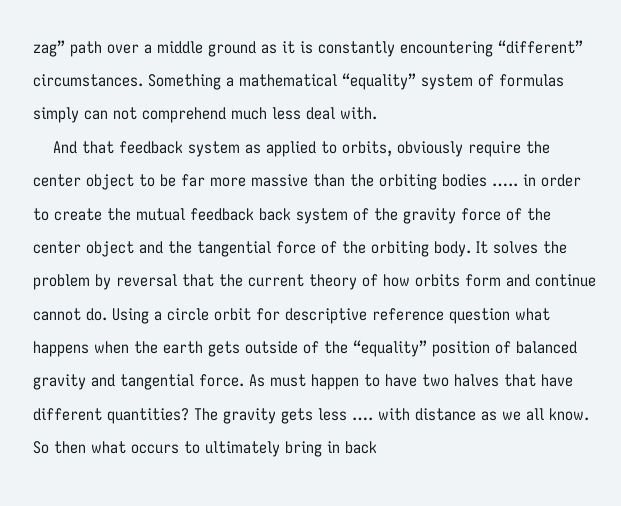zag” path over a middle ground as it is constantly encountering “different” circumstances. Something a mathematical “equality” system of formulas simply can not comprehend much less deal with.
    And that feedback system as applied to orbits, obviously require the center object to be far more massive than the orbiting bodies ….. in order to create the mutual feedback back system of the gravity force of the center object and the tangential force of the orbiting body. It solves the problem by reversal that the current theory of how orbits form and continue cannot do. Using a circle orbit for descriptive reference question what happens when the earth gets outside of the “equality” position of balanced gravity and tangential force. As must happen to have two halves that have different quantities? The gravity gets less …. with distance as we all know. So then what occurs to ultimately bring in back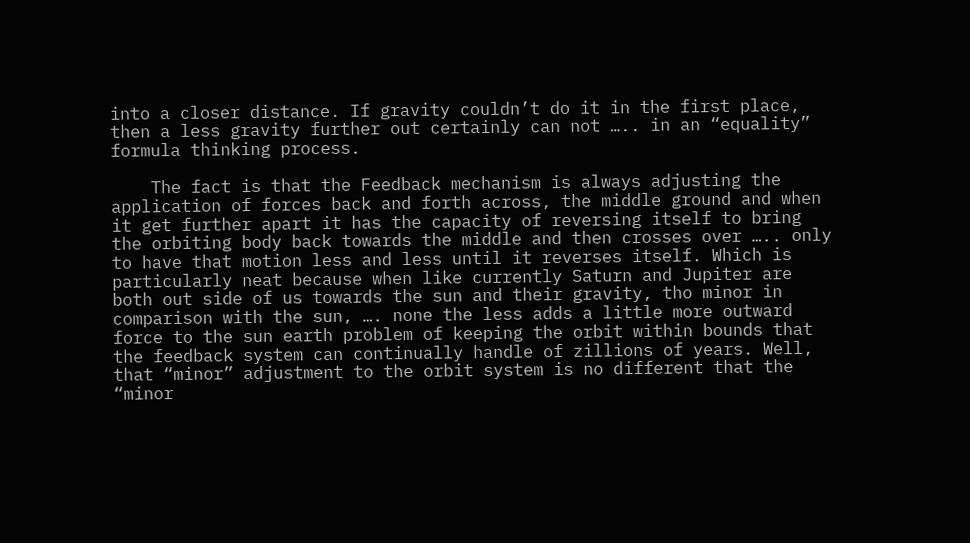into a closer distance. If gravity couldn’t do it in the first place, then a less gravity further out certainly can not ….. in an “equality” formula thinking process.

    The fact is that the Feedback mechanism is always adjusting the application of forces back and forth across, the middle ground and when it get further apart it has the capacity of reversing itself to bring the orbiting body back towards the middle and then crosses over ….. only to have that motion less and less until it reverses itself. Which is particularly neat because when like currently Saturn and Jupiter are both out side of us towards the sun and their gravity, tho minor in comparison with the sun, …. none the less adds a little more outward force to the sun earth problem of keeping the orbit within bounds that the feedback system can continually handle of zillions of years. Well, that “minor” adjustment to the orbit system is no different that the “minor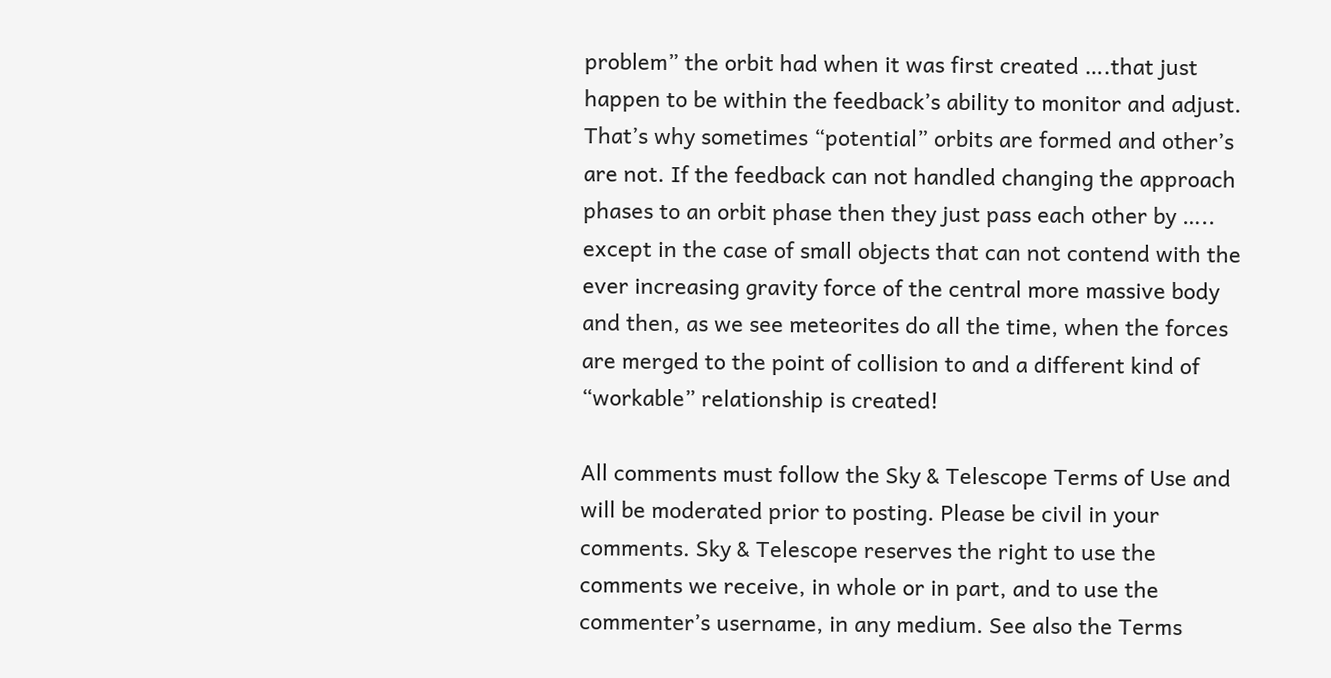problem” the orbit had when it was first created ….that just happen to be within the feedback’s ability to monitor and adjust. That’s why sometimes “potential” orbits are formed and other’s are not. If the feedback can not handled changing the approach phases to an orbit phase then they just pass each other by ….. except in the case of small objects that can not contend with the ever increasing gravity force of the central more massive body and then, as we see meteorites do all the time, when the forces are merged to the point of collision to and a different kind of “workable” relationship is created!

All comments must follow the Sky & Telescope Terms of Use and will be moderated prior to posting. Please be civil in your comments. Sky & Telescope reserves the right to use the comments we receive, in whole or in part, and to use the commenter’s username, in any medium. See also the Terms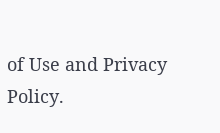of Use and Privacy Policy.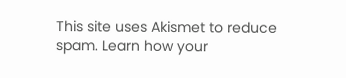This site uses Akismet to reduce spam. Learn how your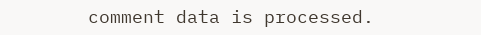comment data is processed.